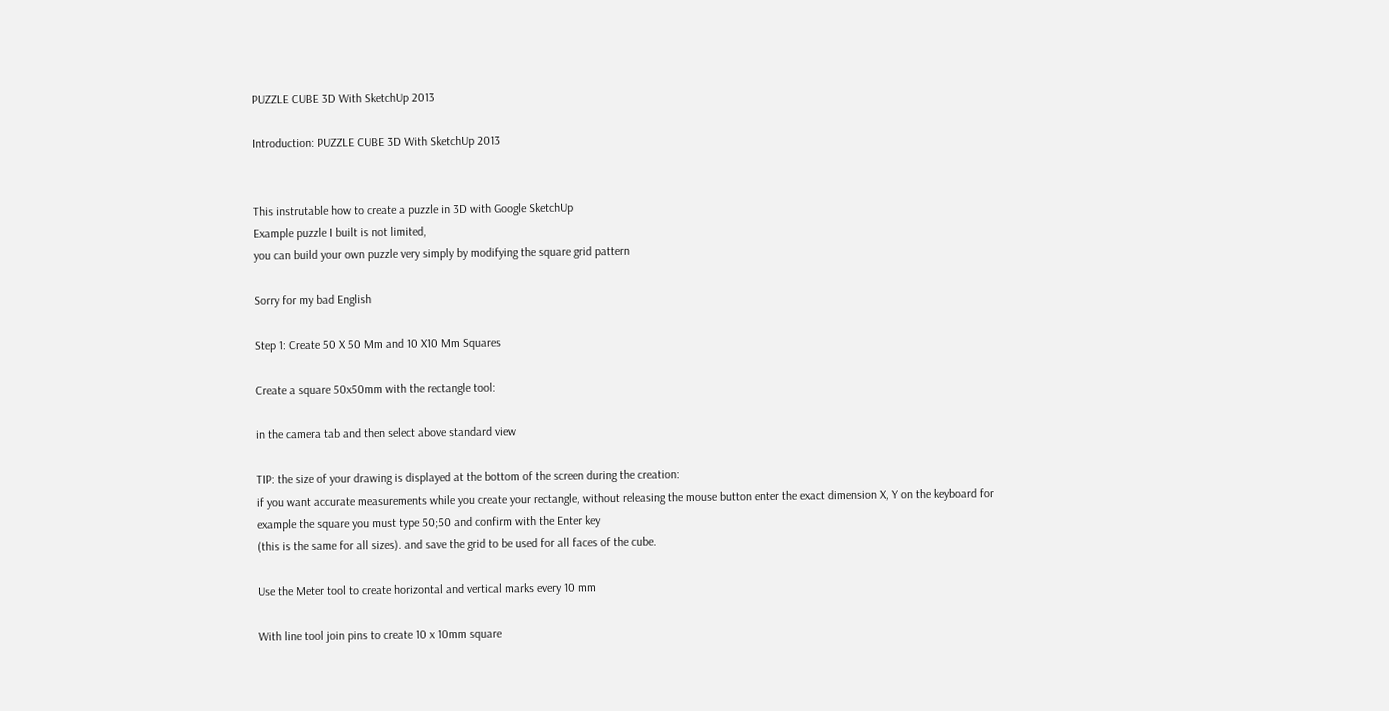PUZZLE CUBE 3D With SketchUp 2013

Introduction: PUZZLE CUBE 3D With SketchUp 2013


This instrutable how to create a puzzle in 3D with Google SketchUp
Example puzzle I built is not limited,
you can build your own puzzle very simply by modifying the square grid pattern

Sorry for my bad English

Step 1: Create 50 X 50 Mm and 10 X10 Mm Squares

Create a square 50x50mm with the rectangle tool:

in the camera tab and then select above standard view

TIP: the size of your drawing is displayed at the bottom of the screen during the creation:
if you want accurate measurements while you create your rectangle, without releasing the mouse button enter the exact dimension X, Y on the keyboard for example the square you must type 50;50 and confirm with the Enter key
(this is the same for all sizes). and save the grid to be used for all faces of the cube.

Use the Meter tool to create horizontal and vertical marks every 10 mm

With line tool join pins to create 10 x 10mm square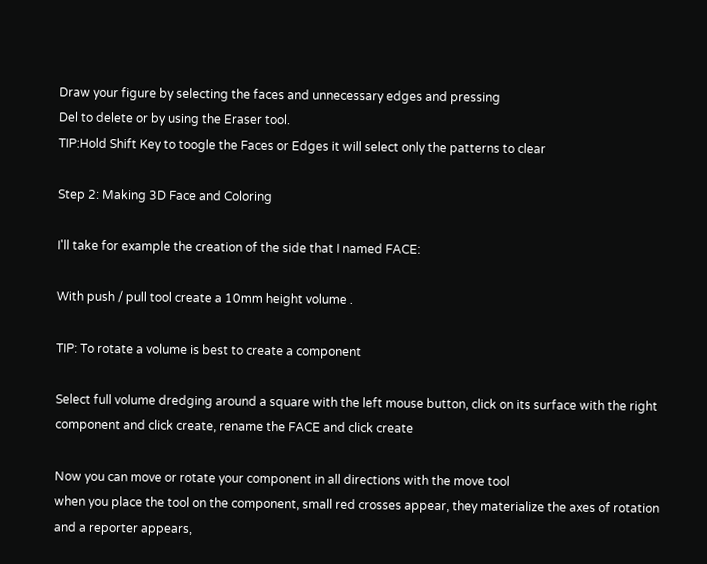Draw your figure by selecting the faces and unnecessary edges and pressing
Del to delete or by using the Eraser tool.
TIP:Hold Shift Key to toogle the Faces or Edges it will select only the patterns to clear

Step 2: Making 3D Face and Coloring

I'll take for example the creation of the side that I named FACE:

With push / pull tool create a 10mm height volume .

TIP: To rotate a volume is best to create a component

Select full volume dredging around a square with the left mouse button, click on its surface with the right component and click create, rename the FACE and click create

Now you can move or rotate your component in all directions with the move tool
when you place the tool on the component, small red crosses appear, they materialize the axes of rotation and a reporter appears,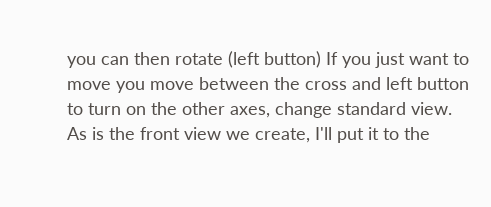you can then rotate (left button) If you just want to move you move between the cross and left button to turn on the other axes, change standard view. As is the front view we create, I'll put it to the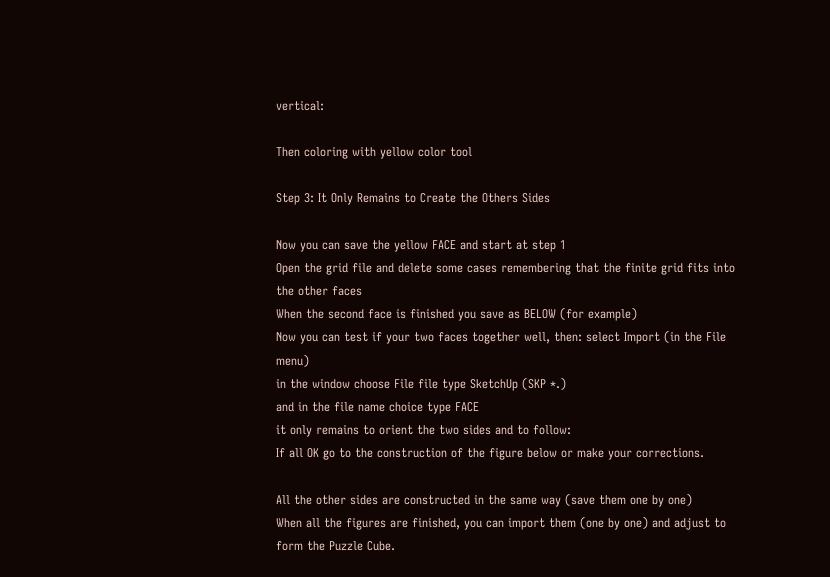vertical:

Then coloring with yellow color tool

Step 3: It Only Remains to Create the Others Sides

Now you can save the yellow FACE and start at step 1
Open the grid file and delete some cases remembering that the finite grid fits into the other faces
When the second face is finished you save as BELOW (for example)
Now you can test if your two faces together well, then: select Import (in the File menu)
in the window choose File file type SketchUp (SKP *.)
and in the file name choice type FACE
it only remains to orient the two sides and to follow:
If all OK go to the construction of the figure below or make your corrections.

All the other sides are constructed in the same way (save them one by one)
When all the figures are finished, you can import them (one by one) and adjust to form the Puzzle Cube.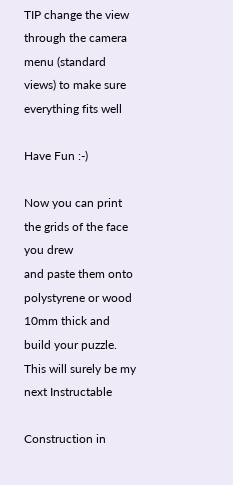TIP change the view through the camera menu (standard views) to make sure everything fits well

Have Fun :-)

Now you can print the grids of the face you drew
and paste them onto polystyrene or wood 10mm thick and build your puzzle. This will surely be my next Instructable

Construction in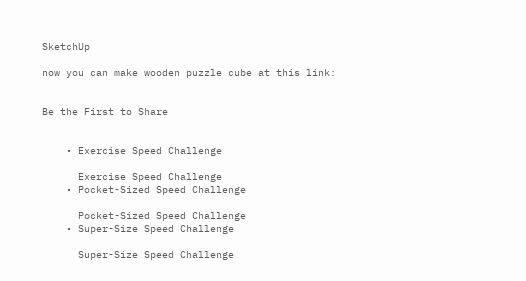SketchUp

now you can make wooden puzzle cube at this link:


Be the First to Share


    • Exercise Speed Challenge

      Exercise Speed Challenge
    • Pocket-Sized Speed Challenge

      Pocket-Sized Speed Challenge
    • Super-Size Speed Challenge

      Super-Size Speed Challenge